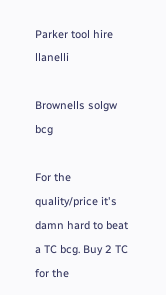Parker tool hire llanelli

Brownells solgw bcg

For the quality/price it's damn hard to beat a TC bcg. Buy 2 TC for the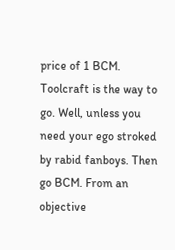price of 1 BCM. Toolcraft is the way to go. Well, unless you need your ego stroked by rabid fanboys. Then go BCM. From an objective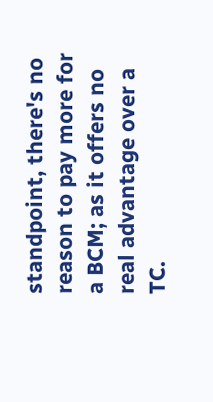standpoint, there's no reason to pay more for a BCM; as it offers no real advantage over a TC.